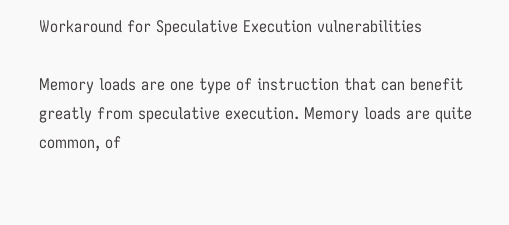Workaround for Speculative Execution vulnerabilities

Memory loads are one type of instruction that can benefit greatly from speculative execution. Memory loads are quite common, of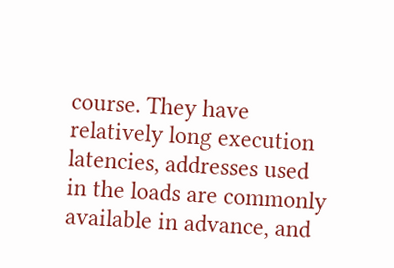course. They have relatively long execution latencies, addresses used in the loads are commonly available in advance, and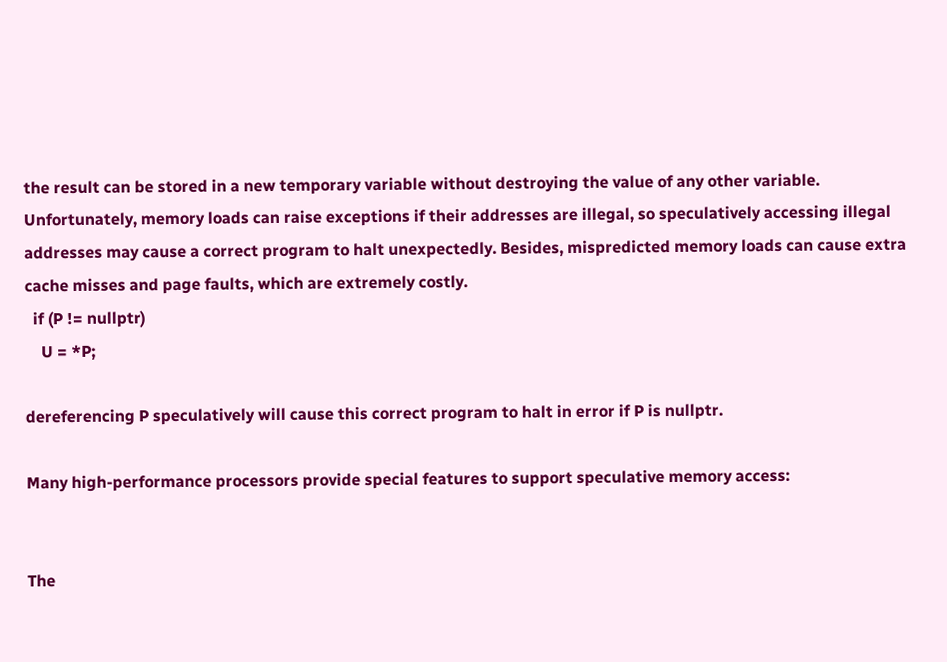the result can be stored in a new temporary variable without destroying the value of any other variable. Unfortunately, memory loads can raise exceptions if their addresses are illegal, so speculatively accessing illegal addresses may cause a correct program to halt unexpectedly. Besides, mispredicted memory loads can cause extra cache misses and page faults, which are extremely costly.
  if (P != nullptr)
    U = *P;

dereferencing P speculatively will cause this correct program to halt in error if P is nullptr.

Many high-performance processors provide special features to support speculative memory access:


The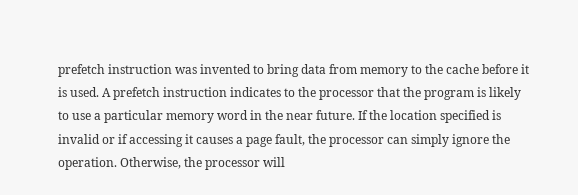prefetch instruction was invented to bring data from memory to the cache before it is used. A prefetch instruction indicates to the processor that the program is likely to use a particular memory word in the near future. If the location specified is invalid or if accessing it causes a page fault, the processor can simply ignore the operation. Otherwise, the processor will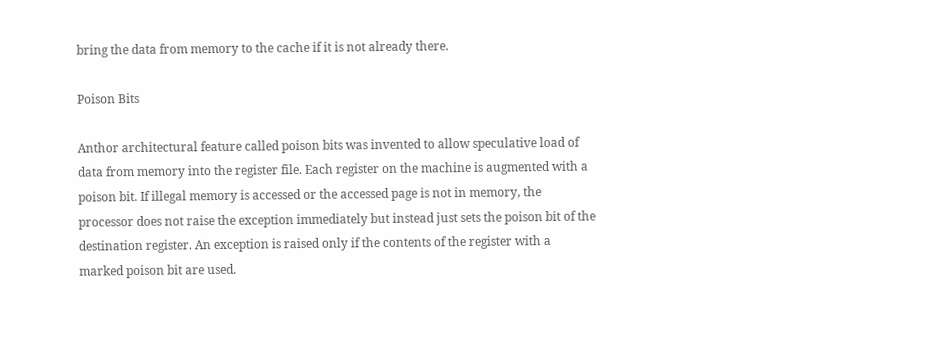bring the data from memory to the cache if it is not already there.

Poison Bits

Anthor architectural feature called poison bits was invented to allow speculative load of data from memory into the register file. Each register on the machine is augmented with a poison bit. If illegal memory is accessed or the accessed page is not in memory, the processor does not raise the exception immediately but instead just sets the poison bit of the destination register. An exception is raised only if the contents of the register with a marked poison bit are used.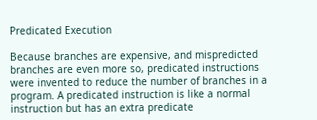Predicated Execution

Because branches are expensive, and mispredicted branches are even more so, predicated instructions were invented to reduce the number of branches in a program. A predicated instruction is like a normal instruction but has an extra predicate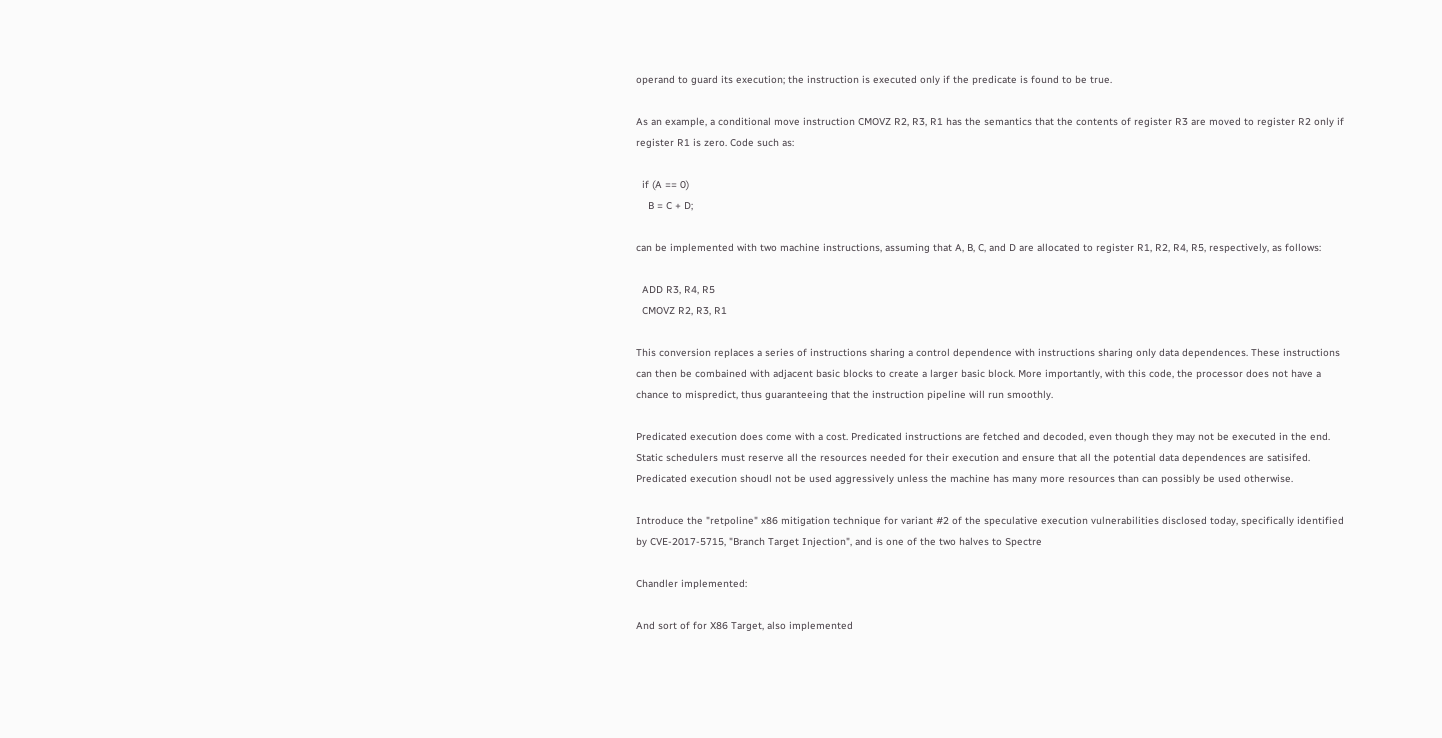operand to guard its execution; the instruction is executed only if the predicate is found to be true.

As an example, a conditional move instruction CMOVZ R2, R3, R1 has the semantics that the contents of register R3 are moved to register R2 only if register R1 is zero. Code such as:

  if (A == 0)
    B = C + D;

can be implemented with two machine instructions, assuming that A, B, C, and D are allocated to register R1, R2, R4, R5, respectively, as follows:

  ADD R3, R4, R5
  CMOVZ R2, R3, R1

This conversion replaces a series of instructions sharing a control dependence with instructions sharing only data dependences. These instructions can then be combained with adjacent basic blocks to create a larger basic block. More importantly, with this code, the processor does not have a chance to mispredict, thus guaranteeing that the instruction pipeline will run smoothly.

Predicated execution does come with a cost. Predicated instructions are fetched and decoded, even though they may not be executed in the end. Static schedulers must reserve all the resources needed for their execution and ensure that all the potential data dependences are satisifed. Predicated execution shoudl not be used aggressively unless the machine has many more resources than can possibly be used otherwise.

Introduce the "retpoline" x86 mitigation technique for variant #2 of the speculative execution vulnerabilities disclosed today, specifically identified by CVE-2017-5715, "Branch Target Injection", and is one of the two halves to Spectre

Chandler implemented:

And sort of for X86 Target, also implemented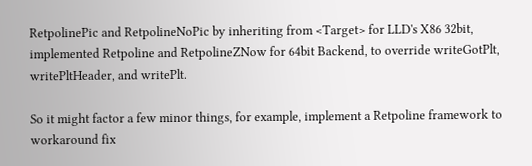RetpolinePic and RetpolineNoPic by inheriting from <Target> for LLD's X86 32bit, implemented Retpoline and RetpolineZNow for 64bit Backend, to override writeGotPlt, writePltHeader, and writePlt.

So it might factor a few minor things, for example, implement a Retpoline framework to workaround fix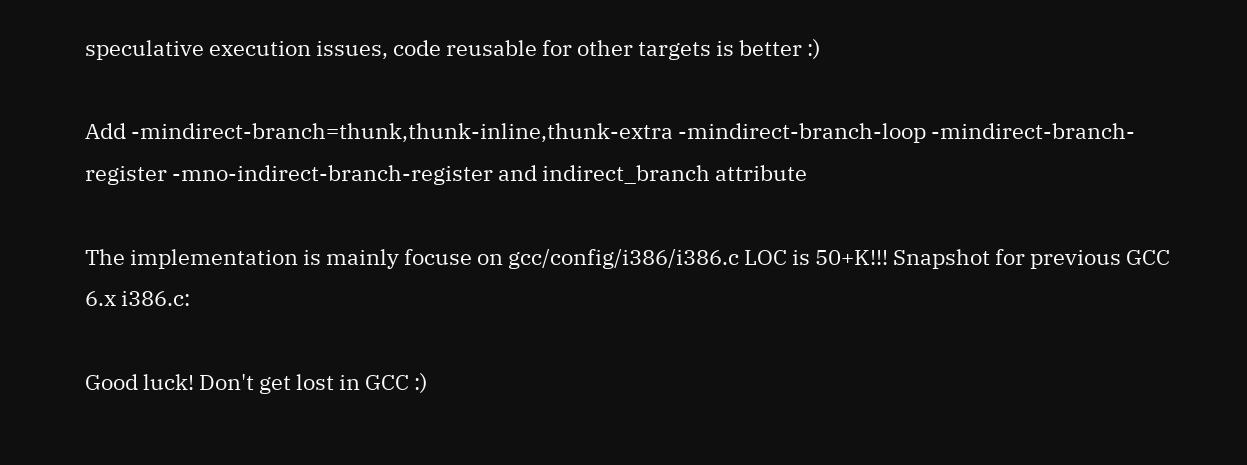speculative execution issues, code reusable for other targets is better :)

Add -mindirect-branch=thunk,thunk-inline,thunk-extra -mindirect-branch-loop -mindirect-branch-register -mno-indirect-branch-register and indirect_branch attribute

The implementation is mainly focuse on gcc/config/i386/i386.c LOC is 50+K!!! Snapshot for previous GCC 6.x i386.c:

Good luck! Don't get lost in GCC :)